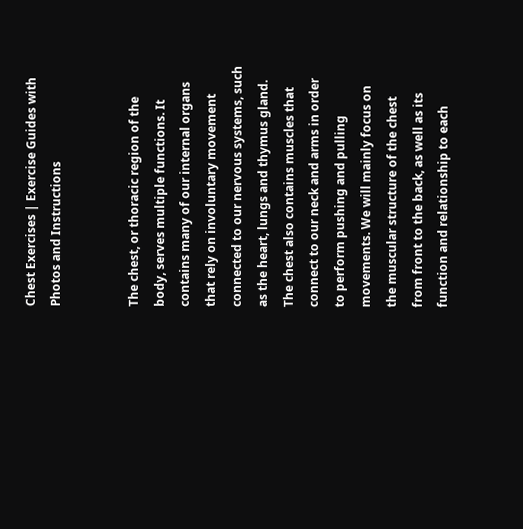Chest Exercises | Exercise Guides with Photos and Instructions


The chest, or thoracic region of the body, serves multiple functions. It contains many of our internal organs that rely on involuntary movement connected to our nervous systems, such as the heart, lungs and thymus gland. The chest also contains muscles that connect to our neck and arms in order to perform pushing and pulling movements. We will mainly focus on the muscular structure of the chest from front to the back, as well as its function and relationship to each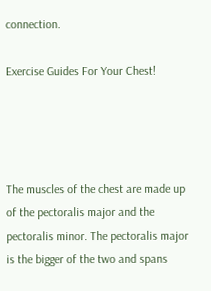connection.

Exercise Guides For Your Chest!




The muscles of the chest are made up of the pectoralis major and the pectoralis minor. The pectoralis major is the bigger of the two and spans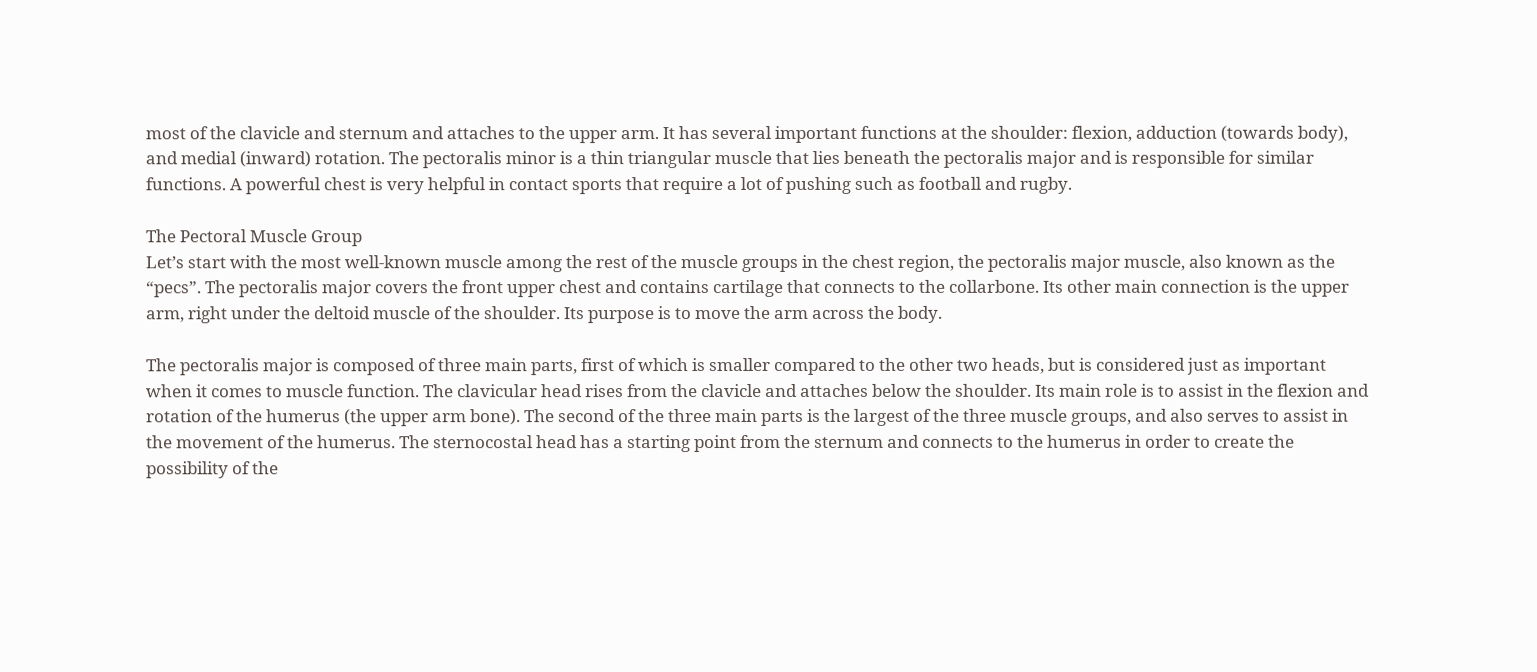most of the clavicle and sternum and attaches to the upper arm. It has several important functions at the shoulder: flexion, adduction (towards body), and medial (inward) rotation. The pectoralis minor is a thin triangular muscle that lies beneath the pectoralis major and is responsible for similar functions. A powerful chest is very helpful in contact sports that require a lot of pushing such as football and rugby.

The Pectoral Muscle Group
Let’s start with the most well-known muscle among the rest of the muscle groups in the chest region, the pectoralis major muscle, also known as the “pecs”. The pectoralis major covers the front upper chest and contains cartilage that connects to the collarbone. Its other main connection is the upper arm, right under the deltoid muscle of the shoulder. Its purpose is to move the arm across the body.

The pectoralis major is composed of three main parts, first of which is smaller compared to the other two heads, but is considered just as important when it comes to muscle function. The clavicular head rises from the clavicle and attaches below the shoulder. Its main role is to assist in the flexion and rotation of the humerus (the upper arm bone). The second of the three main parts is the largest of the three muscle groups, and also serves to assist in the movement of the humerus. The sternocostal head has a starting point from the sternum and connects to the humerus in order to create the possibility of the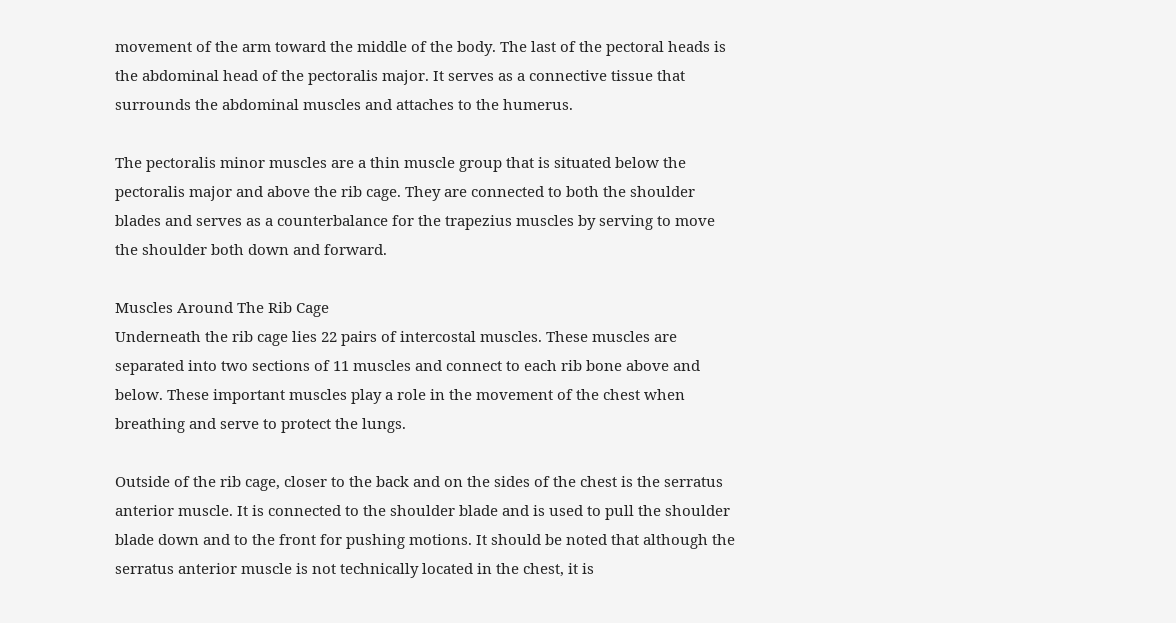movement of the arm toward the middle of the body. The last of the pectoral heads is the abdominal head of the pectoralis major. It serves as a connective tissue that surrounds the abdominal muscles and attaches to the humerus.

The pectoralis minor muscles are a thin muscle group that is situated below the pectoralis major and above the rib cage. They are connected to both the shoulder blades and serves as a counterbalance for the trapezius muscles by serving to move the shoulder both down and forward.

Muscles Around The Rib Cage
Underneath the rib cage lies 22 pairs of intercostal muscles. These muscles are separated into two sections of 11 muscles and connect to each rib bone above and below. These important muscles play a role in the movement of the chest when breathing and serve to protect the lungs.

Outside of the rib cage, closer to the back and on the sides of the chest is the serratus anterior muscle. It is connected to the shoulder blade and is used to pull the shoulder blade down and to the front for pushing motions. It should be noted that although the serratus anterior muscle is not technically located in the chest, it is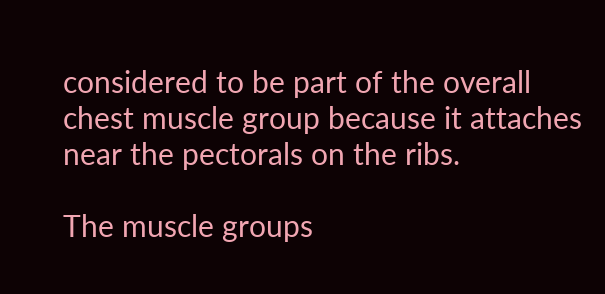considered to be part of the overall chest muscle group because it attaches near the pectorals on the ribs.

The muscle groups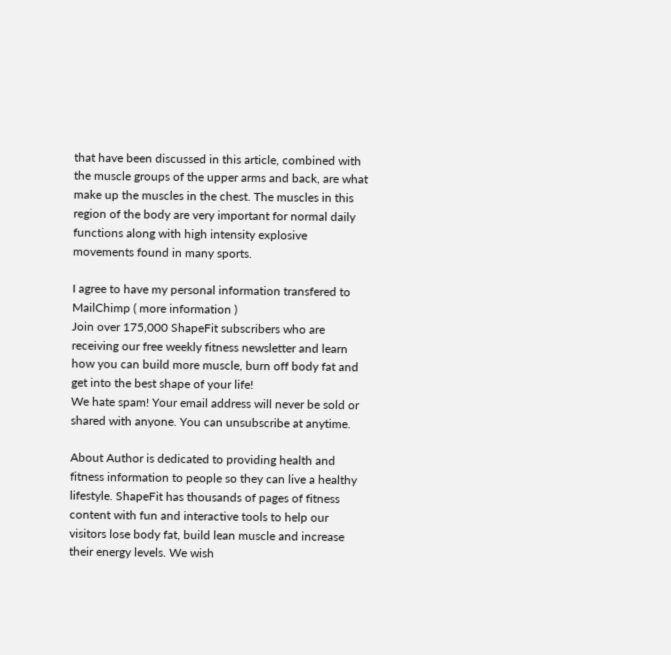that have been discussed in this article, combined with the muscle groups of the upper arms and back, are what make up the muscles in the chest. The muscles in this region of the body are very important for normal daily functions along with high intensity explosive movements found in many sports.

I agree to have my personal information transfered to MailChimp ( more information )
Join over 175,000 ShapeFit subscribers who are receiving our free weekly fitness newsletter and learn how you can build more muscle, burn off body fat and get into the best shape of your life!
We hate spam! Your email address will never be sold or shared with anyone. You can unsubscribe at anytime.

About Author is dedicated to providing health and fitness information to people so they can live a healthy lifestyle. ShapeFit has thousands of pages of fitness content with fun and interactive tools to help our visitors lose body fat, build lean muscle and increase their energy levels. We wish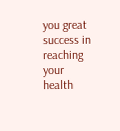you great success in reaching your health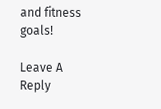and fitness goals!

Leave A Reply